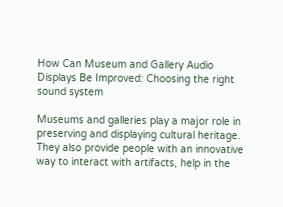How Can Museum and Gallery Audio Displays Be Improved: Choosing the right sound system

Museums and galleries play a major role in preserving and displaying cultural heritage. They also provide people with an innovative way to interact with artifacts, help in the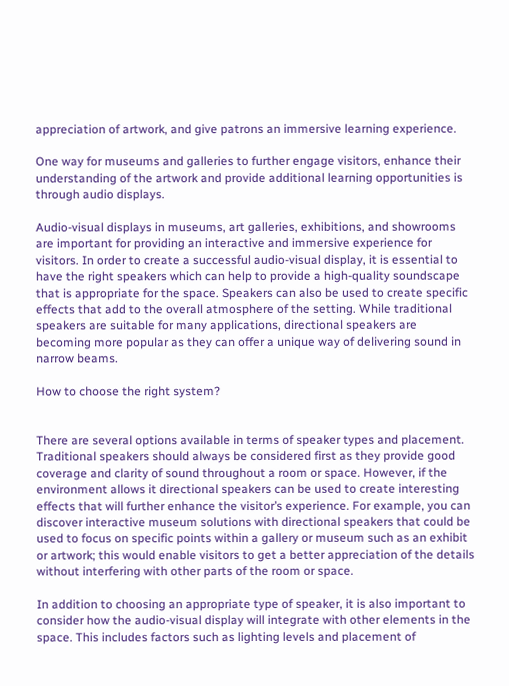appreciation of artwork, and give patrons an immersive learning experience.

One way for museums and galleries to further engage visitors, enhance their understanding of the artwork and provide additional learning opportunities is through audio displays.

Audio-visual displays in museums, art galleries, exhibitions, and showrooms are important for providing an interactive and immersive experience for visitors. In order to create a successful audio-visual display, it is essential to have the right speakers which can help to provide a high-quality soundscape that is appropriate for the space. Speakers can also be used to create specific effects that add to the overall atmosphere of the setting. While traditional speakers are suitable for many applications, directional speakers are becoming more popular as they can offer a unique way of delivering sound in narrow beams.

How to choose the right system?


There are several options available in terms of speaker types and placement. Traditional speakers should always be considered first as they provide good coverage and clarity of sound throughout a room or space. However, if the environment allows it directional speakers can be used to create interesting effects that will further enhance the visitor’s experience. For example, you can discover interactive museum solutions with directional speakers that could be used to focus on specific points within a gallery or museum such as an exhibit or artwork; this would enable visitors to get a better appreciation of the details without interfering with other parts of the room or space.

In addition to choosing an appropriate type of speaker, it is also important to consider how the audio-visual display will integrate with other elements in the space. This includes factors such as lighting levels and placement of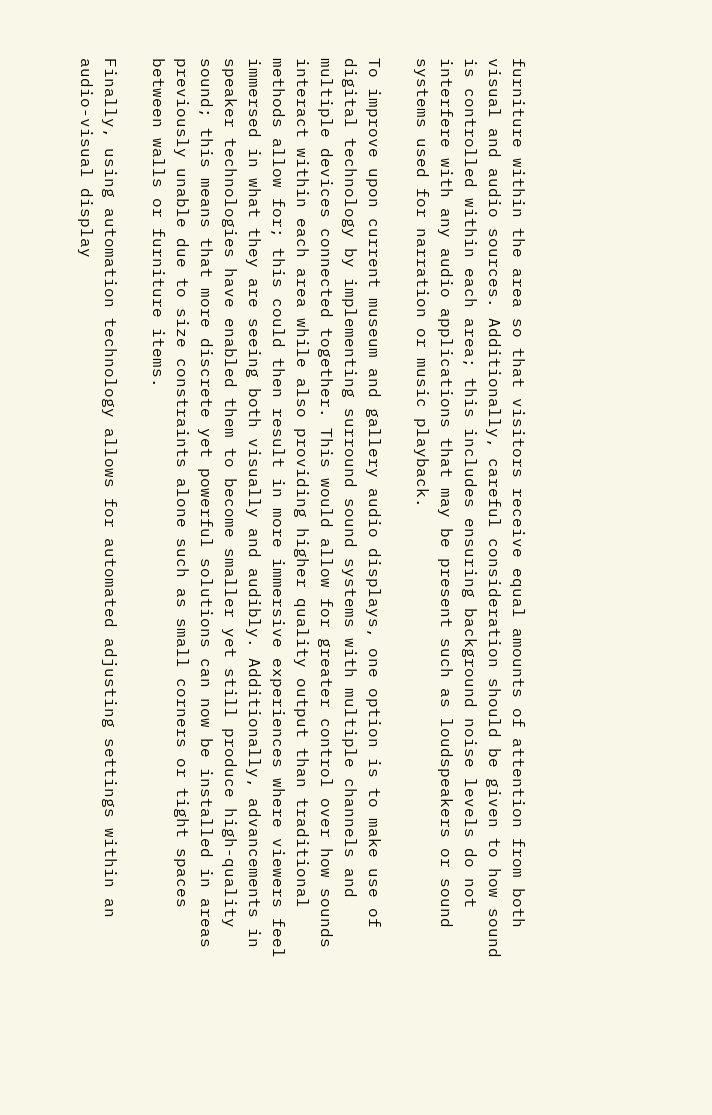furniture within the area so that visitors receive equal amounts of attention from both visual and audio sources. Additionally, careful consideration should be given to how sound is controlled within each area; this includes ensuring background noise levels do not interfere with any audio applications that may be present such as loudspeakers or sound systems used for narration or music playback.

To improve upon current museum and gallery audio displays, one option is to make use of digital technology by implementing surround sound systems with multiple channels and multiple devices connected together. This would allow for greater control over how sounds interact within each area while also providing higher quality output than traditional methods allow for; this could then result in more immersive experiences where viewers feel immersed in what they are seeing both visually and audibly. Additionally, advancements in speaker technologies have enabled them to become smaller yet still produce high-quality sound; this means that more discrete yet powerful solutions can now be installed in areas previously unable due to size constraints alone such as small corners or tight spaces between walls or furniture items.

Finally, using automation technology allows for automated adjusting settings within an audio-visual display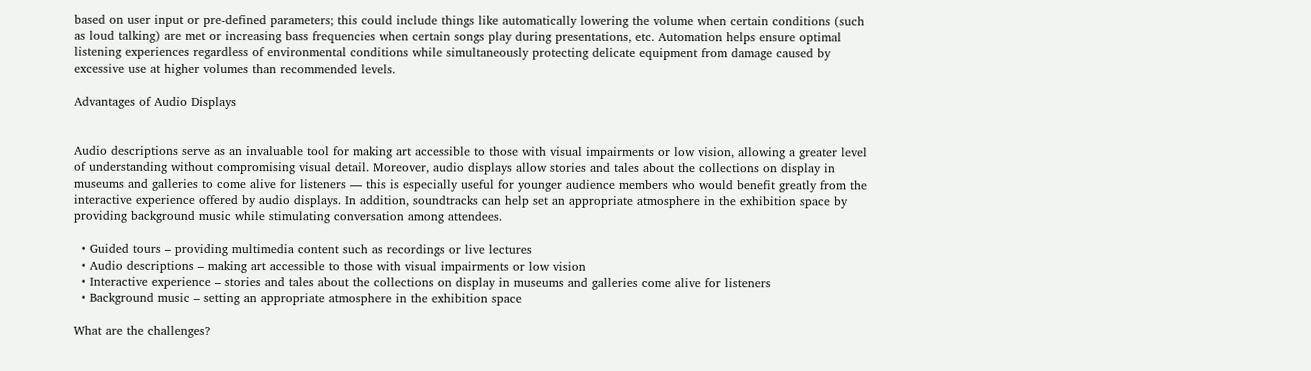based on user input or pre-defined parameters; this could include things like automatically lowering the volume when certain conditions (such as loud talking) are met or increasing bass frequencies when certain songs play during presentations, etc. Automation helps ensure optimal listening experiences regardless of environmental conditions while simultaneously protecting delicate equipment from damage caused by excessive use at higher volumes than recommended levels.

Advantages of Audio Displays


Audio descriptions serve as an invaluable tool for making art accessible to those with visual impairments or low vision, allowing a greater level of understanding without compromising visual detail. Moreover, audio displays allow stories and tales about the collections on display in museums and galleries to come alive for listeners — this is especially useful for younger audience members who would benefit greatly from the interactive experience offered by audio displays. In addition, soundtracks can help set an appropriate atmosphere in the exhibition space by providing background music while stimulating conversation among attendees.

  • Guided tours – providing multimedia content such as recordings or live lectures
  • Audio descriptions – making art accessible to those with visual impairments or low vision
  • Interactive experience – stories and tales about the collections on display in museums and galleries come alive for listeners
  • Background music – setting an appropriate atmosphere in the exhibition space

What are the challenges?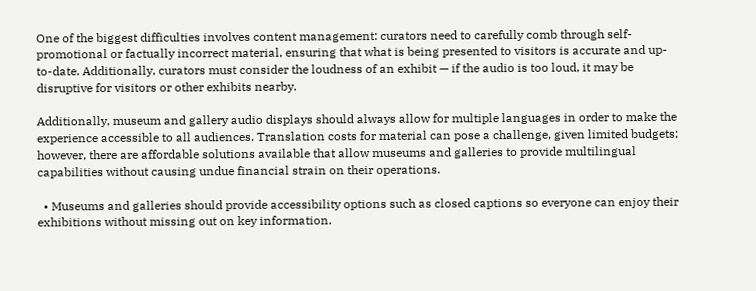One of the biggest difficulties involves content management: curators need to carefully comb through self-promotional or factually incorrect material, ensuring that what is being presented to visitors is accurate and up-to-date. Additionally, curators must consider the loudness of an exhibit — if the audio is too loud, it may be disruptive for visitors or other exhibits nearby.

Additionally, museum and gallery audio displays should always allow for multiple languages in order to make the experience accessible to all audiences. Translation costs for material can pose a challenge, given limited budgets; however, there are affordable solutions available that allow museums and galleries to provide multilingual capabilities without causing undue financial strain on their operations.

  • Museums and galleries should provide accessibility options such as closed captions so everyone can enjoy their exhibitions without missing out on key information.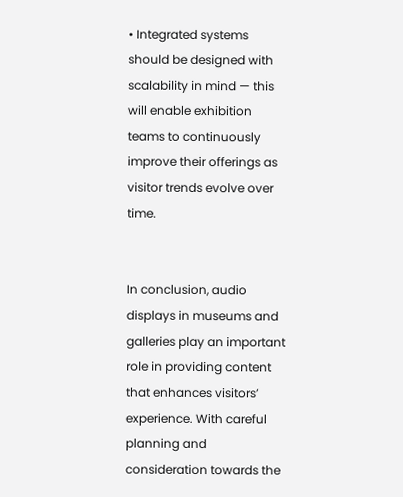• Integrated systems should be designed with scalability in mind — this will enable exhibition teams to continuously improve their offerings as visitor trends evolve over time.


In conclusion, audio displays in museums and galleries play an important role in providing content that enhances visitors’ experience. With careful planning and consideration towards the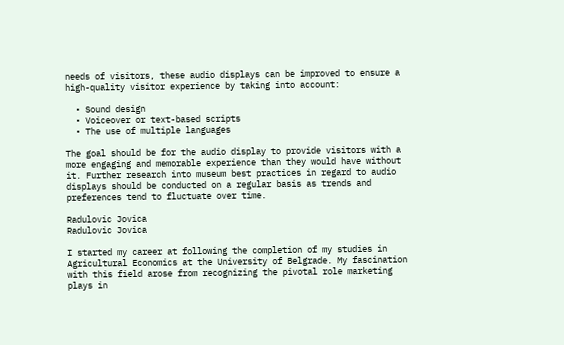needs of visitors, these audio displays can be improved to ensure a high-quality visitor experience by taking into account:

  • Sound design
  • Voiceover or text-based scripts
  • The use of multiple languages

The goal should be for the audio display to provide visitors with a more engaging and memorable experience than they would have without it. Further research into museum best practices in regard to audio displays should be conducted on a regular basis as trends and preferences tend to fluctuate over time.

Radulovic Jovica
Radulovic Jovica

I started my career at following the completion of my studies in Agricultural Economics at the University of Belgrade. My fascination with this field arose from recognizing the pivotal role marketing plays in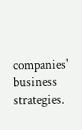companies' business strategies.